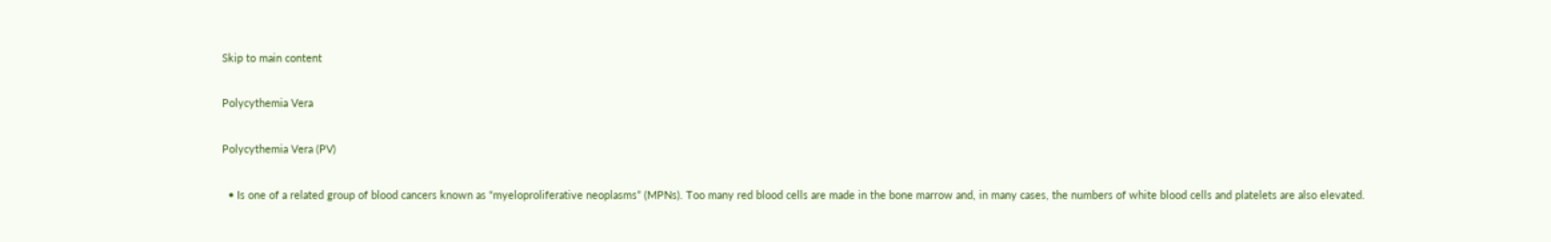Skip to main content

Polycythemia Vera

Polycythemia Vera (PV)

  • Is one of a related group of blood cancers known as “myeloproliferative neoplasms” (MPNs). Too many red blood cells are made in the bone marrow and, in many cases, the numbers of white blood cells and platelets are also elevated.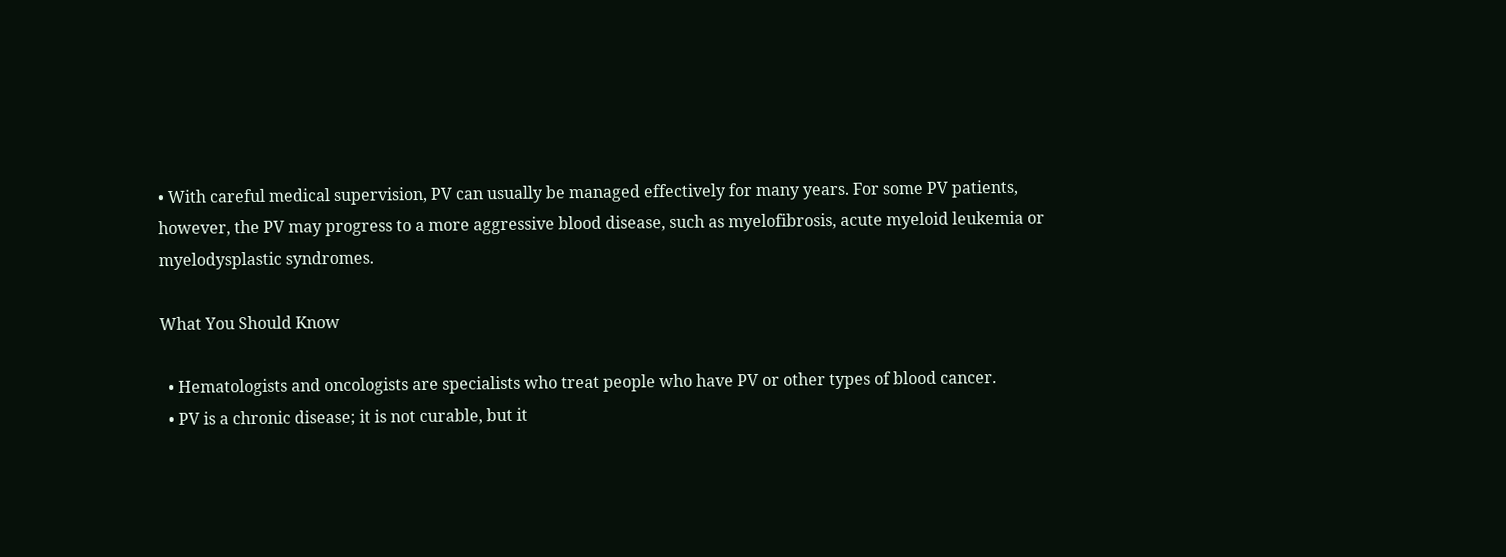• With careful medical supervision, PV can usually be managed effectively for many years. For some PV patients, however, the PV may progress to a more aggressive blood disease, such as myelofibrosis, acute myeloid leukemia or myelodysplastic syndromes.

What You Should Know

  • Hematologists and oncologists are specialists who treat people who have PV or other types of blood cancer.
  • PV is a chronic disease; it is not curable, but it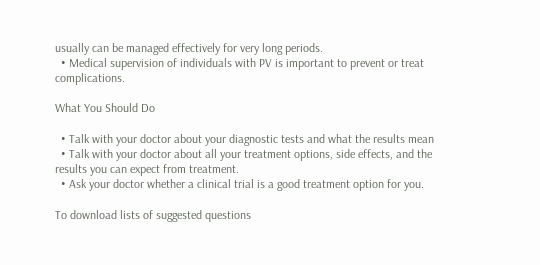usually can be managed effectively for very long periods.
  • Medical supervision of individuals with PV is important to prevent or treat complications.

What You Should Do

  • Talk with your doctor about your diagnostic tests and what the results mean
  • Talk with your doctor about all your treatment options, side effects, and the results you can expect from treatment.
  • Ask your doctor whether a clinical trial is a good treatment option for you.

To download lists of suggested questions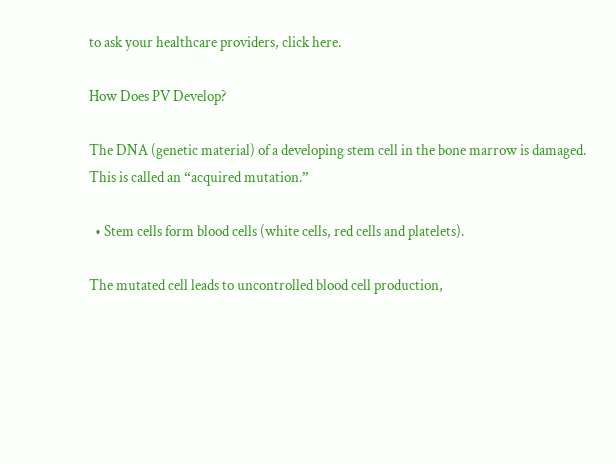to ask your healthcare providers, click here.

How Does PV Develop?

The DNA (genetic material) of a developing stem cell in the bone marrow is damaged. This is called an “acquired mutation.”

  • Stem cells form blood cells (white cells, red cells and platelets).

The mutated cell leads to uncontrolled blood cell production,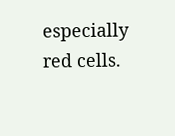especially red cells.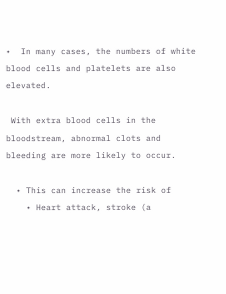•  In many cases, the numbers of white blood cells and platelets are also elevated.

 With extra blood cells in the bloodstream, abnormal clots and bleeding are more likely to occur.

  • This can increase the risk of
    • Heart attack, stroke (a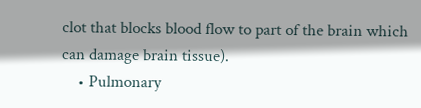clot that blocks blood flow to part of the brain which can damage brain tissue).
    • Pulmonary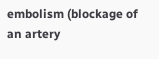embolism (blockage of an artery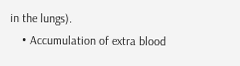in the lungs).
    • Accumulation of extra blood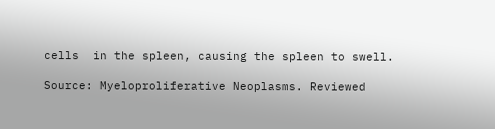cells  in the spleen, causing the spleen to swell.

Source: Myeloproliferative Neoplasms. Reviewed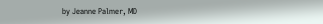by Jeanne Palmer, MD